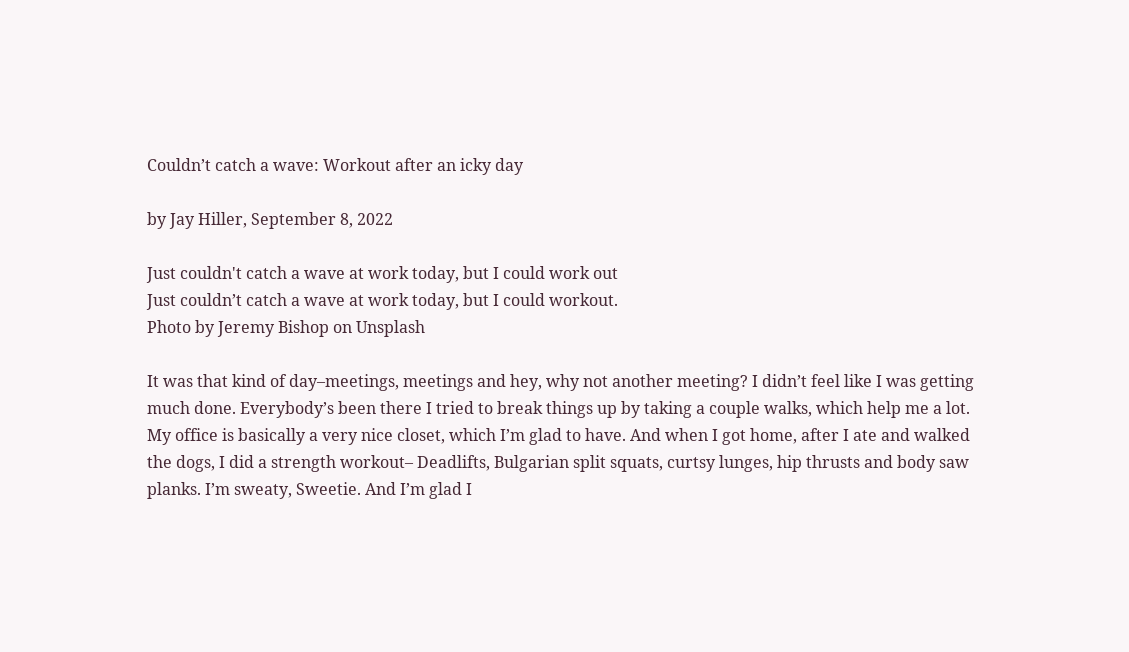Couldn’t catch a wave: Workout after an icky day

by Jay Hiller, September 8, 2022

Just couldn't catch a wave at work today, but I could work out
Just couldn’t catch a wave at work today, but I could workout.
Photo by Jeremy Bishop on Unsplash

It was that kind of day–meetings, meetings and hey, why not another meeting? I didn’t feel like I was getting much done. Everybody’s been there I tried to break things up by taking a couple walks, which help me a lot. My office is basically a very nice closet, which I’m glad to have. And when I got home, after I ate and walked the dogs, I did a strength workout– Deadlifts, Bulgarian split squats, curtsy lunges, hip thrusts and body saw planks. I’m sweaty, Sweetie. And I’m glad I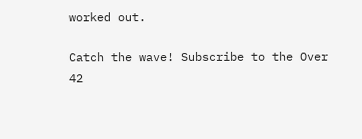worked out.

Catch the wave! Subscribe to the Over 42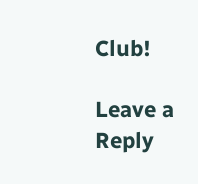Club!

Leave a Reply